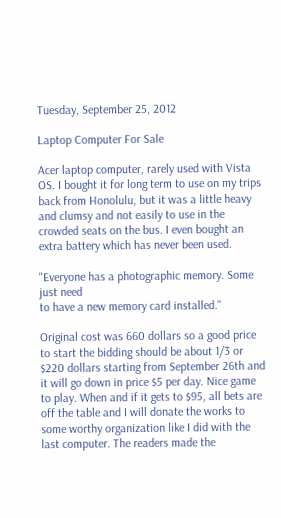Tuesday, September 25, 2012

Laptop Computer For Sale

Acer laptop computer, rarely used with Vista OS. I bought it for long term to use on my trips back from Honolulu, but it was a little heavy and clumsy and not easily to use in the crowded seats on the bus. I even bought an extra battery which has never been used.

"Everyone has a photographic memory. Some just need
to have a new memory card installed."

Original cost was 660 dollars so a good price to start the bidding should be about 1/3 or $220 dollars starting from September 26th and it will go down in price $5 per day. Nice game to play. When and if it gets to $95, all bets are off the table and I will donate the works to some worthy organization like I did with the last computer. The readers made the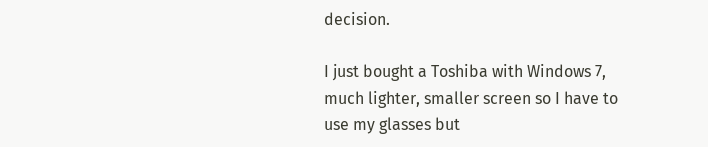decision.

I just bought a Toshiba with Windows 7, much lighter, smaller screen so I have to use my glasses but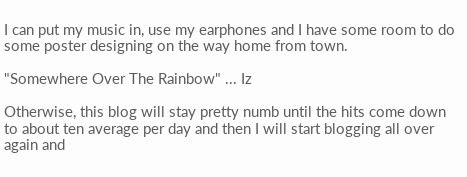I can put my music in, use my earphones and I have some room to do some poster designing on the way home from town.

"Somewhere Over The Rainbow" ... Iz

Otherwise, this blog will stay pretty numb until the hits come down to about ten average per day and then I will start blogging all over again and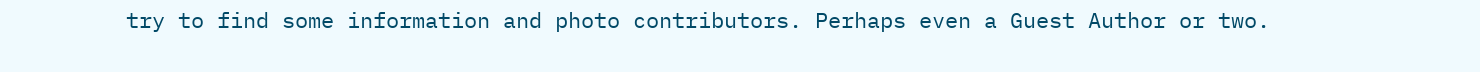try to find some information and photo contributors. Perhaps even a Guest Author or two.